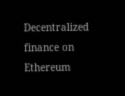Decentralized finance on Ethereum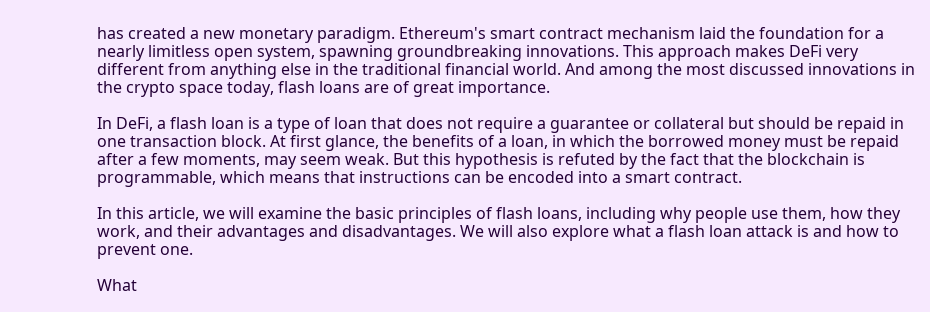has created a new monetary paradigm. Ethereum's smart contract mechanism laid the foundation for a nearly limitless open system, spawning groundbreaking innovations. This approach makes DeFi very different from anything else in the traditional financial world. And among the most discussed innovations in the crypto space today, flash loans are of great importance.

In DeFi, a flash loan is a type of loan that does not require a guarantee or collateral but should be repaid in one transaction block. At first glance, the benefits of a loan, in which the borrowed money must be repaid after a few moments, may seem weak. But this hypothesis is refuted by the fact that the blockchain is programmable, which means that instructions can be encoded into a smart contract.

In this article, we will examine the basic principles of flash loans, including why people use them, how they work, and their advantages and disadvantages. We will also explore what a flash loan attack is and how to prevent one.

What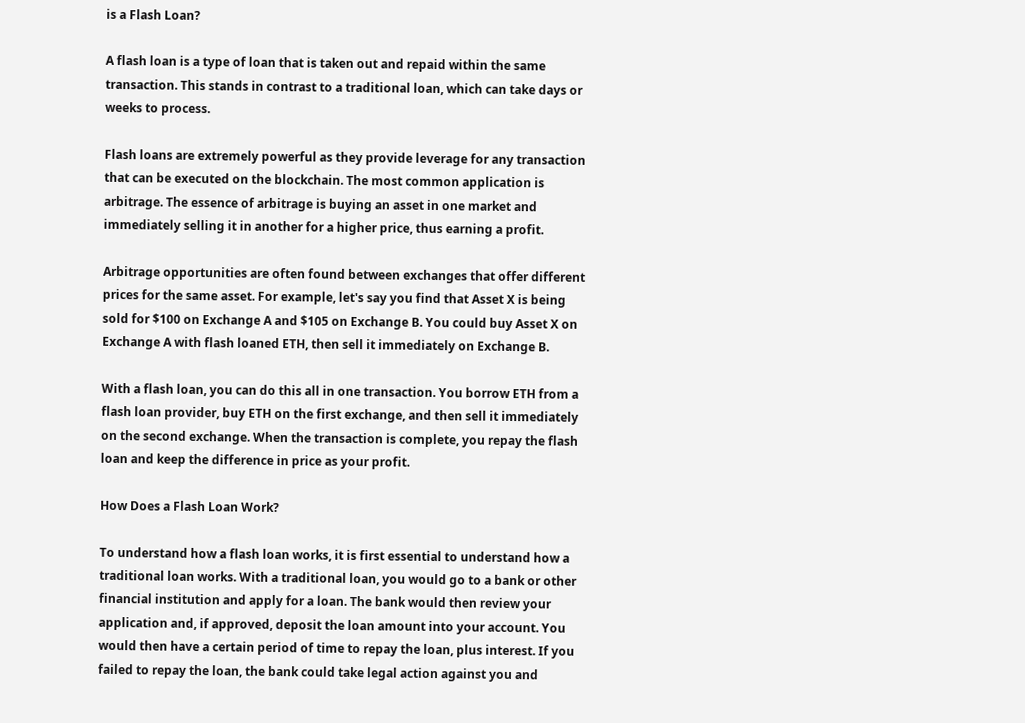is a Flash Loan?

A flash loan is a type of loan that is taken out and repaid within the same transaction. This stands in contrast to a traditional loan, which can take days or weeks to process.

Flash loans are extremely powerful as they provide leverage for any transaction that can be executed on the blockchain. The most common application is arbitrage. The essence of arbitrage is buying an asset in one market and immediately selling it in another for a higher price, thus earning a profit.

Arbitrage opportunities are often found between exchanges that offer different prices for the same asset. For example, let's say you find that Asset X is being sold for $100 on Exchange A and $105 on Exchange B. You could buy Asset X on Exchange A with flash loaned ETH, then sell it immediately on Exchange B.

With a flash loan, you can do this all in one transaction. You borrow ETH from a flash loan provider, buy ETH on the first exchange, and then sell it immediately on the second exchange. When the transaction is complete, you repay the flash loan and keep the difference in price as your profit.

How Does a Flash Loan Work?

To understand how a flash loan works, it is first essential to understand how a traditional loan works. With a traditional loan, you would go to a bank or other financial institution and apply for a loan. The bank would then review your application and, if approved, deposit the loan amount into your account. You would then have a certain period of time to repay the loan, plus interest. If you failed to repay the loan, the bank could take legal action against you and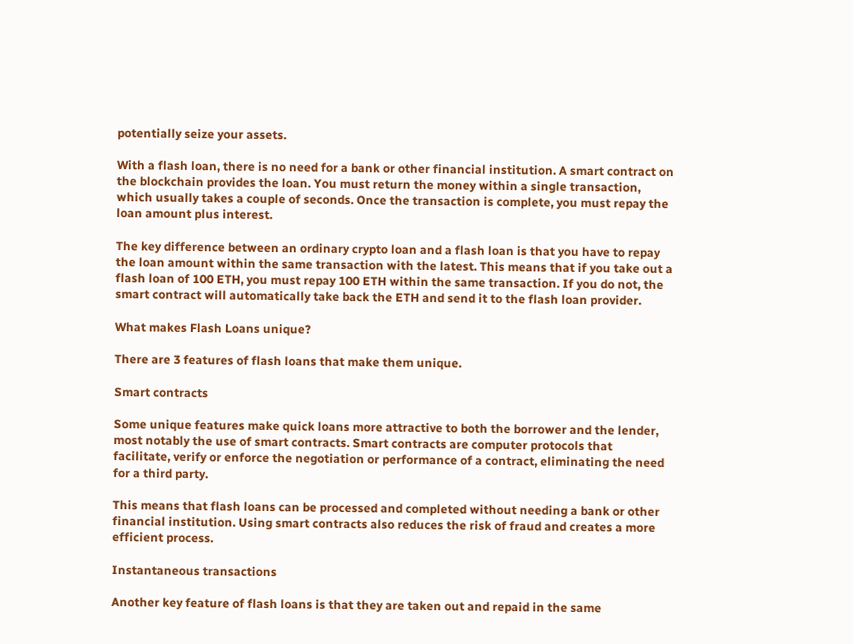potentially seize your assets.

With a flash loan, there is no need for a bank or other financial institution. A smart contract on the blockchain provides the loan. You must return the money within a single transaction, which usually takes a couple of seconds. Once the transaction is complete, you must repay the loan amount plus interest.

The key difference between an ordinary crypto loan and a flash loan is that you have to repay the loan amount within the same transaction with the latest. This means that if you take out a flash loan of 100 ETH, you must repay 100 ETH within the same transaction. If you do not, the smart contract will automatically take back the ETH and send it to the flash loan provider.

What makes Flash Loans unique?

There are 3 features of flash loans that make them unique.

Smart contracts

Some unique features make quick loans more attractive to both the borrower and the lender, most notably the use of smart contracts. Smart contracts are computer protocols that facilitate, verify or enforce the negotiation or performance of a contract, eliminating the need for a third party.

This means that flash loans can be processed and completed without needing a bank or other financial institution. Using smart contracts also reduces the risk of fraud and creates a more efficient process.

Instantaneous transactions

Another key feature of flash loans is that they are taken out and repaid in the same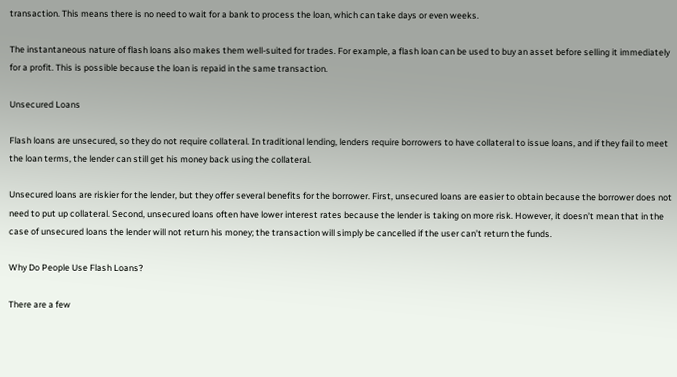transaction. This means there is no need to wait for a bank to process the loan, which can take days or even weeks.

The instantaneous nature of flash loans also makes them well-suited for trades. For example, a flash loan can be used to buy an asset before selling it immediately for a profit. This is possible because the loan is repaid in the same transaction.

Unsecured Loans

Flash loans are unsecured, so they do not require collateral. In traditional lending, lenders require borrowers to have collateral to issue loans, and if they fail to meet the loan terms, the lender can still get his money back using the collateral.

Unsecured loans are riskier for the lender, but they offer several benefits for the borrower. First, unsecured loans are easier to obtain because the borrower does not need to put up collateral. Second, unsecured loans often have lower interest rates because the lender is taking on more risk. However, it doesn’t mean that in the case of unsecured loans the lender will not return his money; the transaction will simply be cancelled if the user can’t return the funds.

Why Do People Use Flash Loans?

There are a few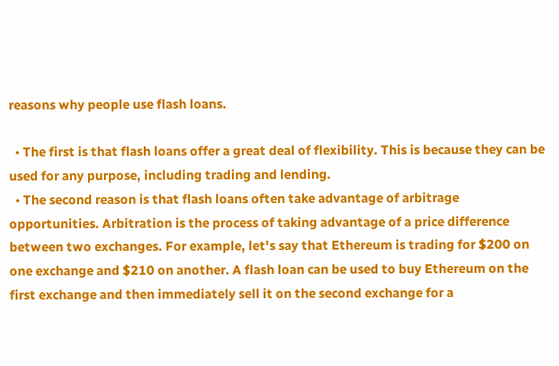reasons why people use flash loans.

  • The first is that flash loans offer a great deal of flexibility. This is because they can be used for any purpose, including trading and lending.
  • The second reason is that flash loans often take advantage of arbitrage opportunities. Arbitration is the process of taking advantage of a price difference between two exchanges. For example, let's say that Ethereum is trading for $200 on one exchange and $210 on another. A flash loan can be used to buy Ethereum on the first exchange and then immediately sell it on the second exchange for a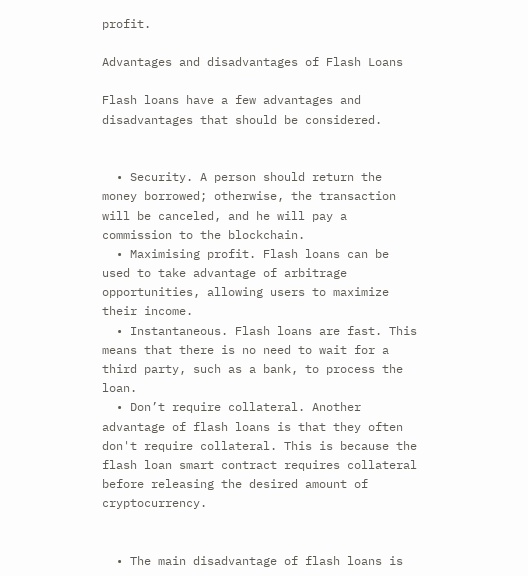profit.

Advantages and disadvantages of Flash Loans

Flash loans have a few advantages and disadvantages that should be considered.


  • Security. A person should return the money borrowed; otherwise, the transaction will be canceled, and he will pay a commission to the blockchain.
  • Maximising profit. Flash loans can be used to take advantage of arbitrage opportunities, allowing users to maximize their income.
  • Instantaneous. Flash loans are fast. This means that there is no need to wait for a third party, such as a bank, to process the loan.
  • Don’t require collateral. Another advantage of flash loans is that they often don't require collateral. This is because the flash loan smart contract requires collateral before releasing the desired amount of cryptocurrency.


  • The main disadvantage of flash loans is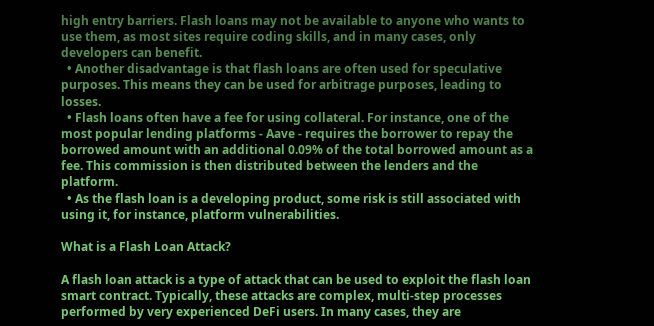high entry barriers. Flash loans may not be available to anyone who wants to use them, as most sites require coding skills, and in many cases, only developers can benefit.
  • Another disadvantage is that flash loans are often used for speculative purposes. This means they can be used for arbitrage purposes, leading to losses.
  • Flash loans often have a fee for using collateral. For instance, one of the most popular lending platforms - Aave - requires the borrower to repay the borrowed amount with an additional 0.09% of the total borrowed amount as a fee. This commission is then distributed between the lenders and the platform.
  • As the flash loan is a developing product, some risk is still associated with using it, for instance, platform vulnerabilities.

What is a Flash Loan Attack?

A flash loan attack is a type of attack that can be used to exploit the flash loan smart contract. Typically, these attacks are complex, multi-step processes performed by very experienced DeFi users. In many cases, they are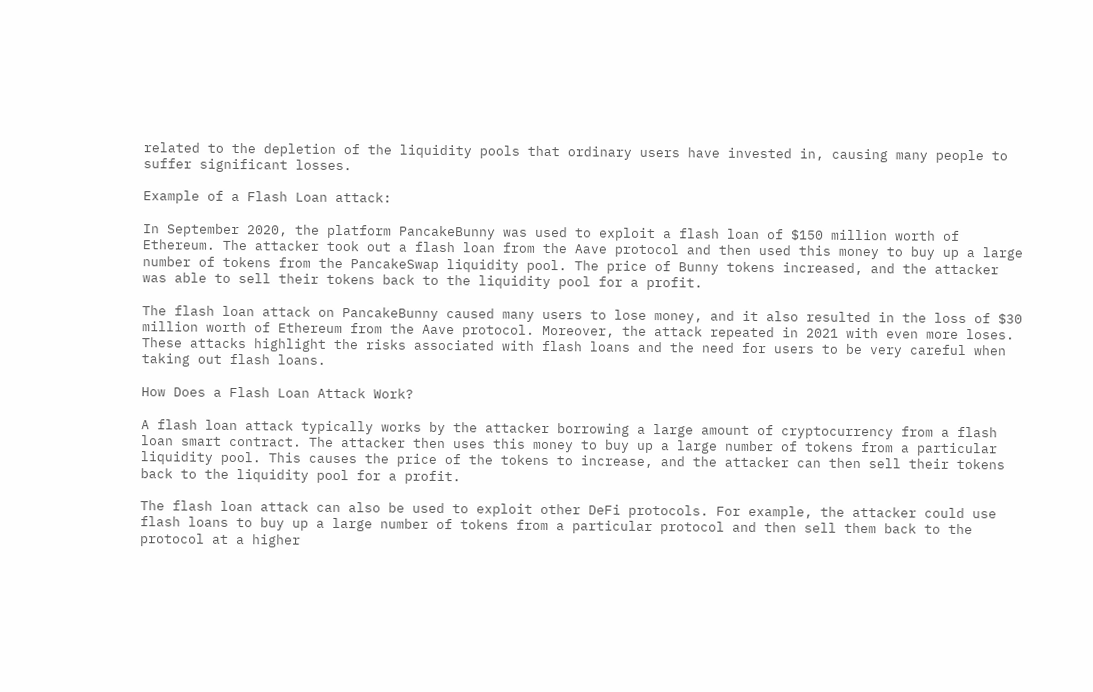related to the depletion of the liquidity pools that ordinary users have invested in, causing many people to suffer significant losses.

Example of a Flash Loan attack:

In September 2020, the platform PancakeBunny was used to exploit a flash loan of $150 million worth of Ethereum. The attacker took out a flash loan from the Aave protocol and then used this money to buy up a large number of tokens from the PancakeSwap liquidity pool. The price of Bunny tokens increased, and the attacker was able to sell their tokens back to the liquidity pool for a profit.

The flash loan attack on PancakeBunny caused many users to lose money, and it also resulted in the loss of $30 million worth of Ethereum from the Aave protocol. Moreover, the attack repeated in 2021 with even more loses. These attacks highlight the risks associated with flash loans and the need for users to be very careful when taking out flash loans.

How Does a Flash Loan Attack Work?

A flash loan attack typically works by the attacker borrowing a large amount of cryptocurrency from a flash loan smart contract. The attacker then uses this money to buy up a large number of tokens from a particular liquidity pool. This causes the price of the tokens to increase, and the attacker can then sell their tokens back to the liquidity pool for a profit.

The flash loan attack can also be used to exploit other DeFi protocols. For example, the attacker could use flash loans to buy up a large number of tokens from a particular protocol and then sell them back to the protocol at a higher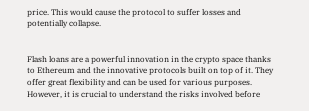price. This would cause the protocol to suffer losses and potentially collapse.


Flash loans are a powerful innovation in the crypto space thanks to Ethereum and the innovative protocols built on top of it. They offer great flexibility and can be used for various purposes. However, it is crucial to understand the risks involved before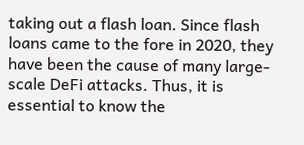taking out a flash loan. Since flash loans came to the fore in 2020, they have been the cause of many large-scale DeFi attacks. Thus, it is essential to know the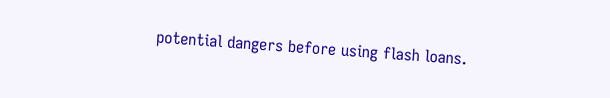potential dangers before using flash loans.